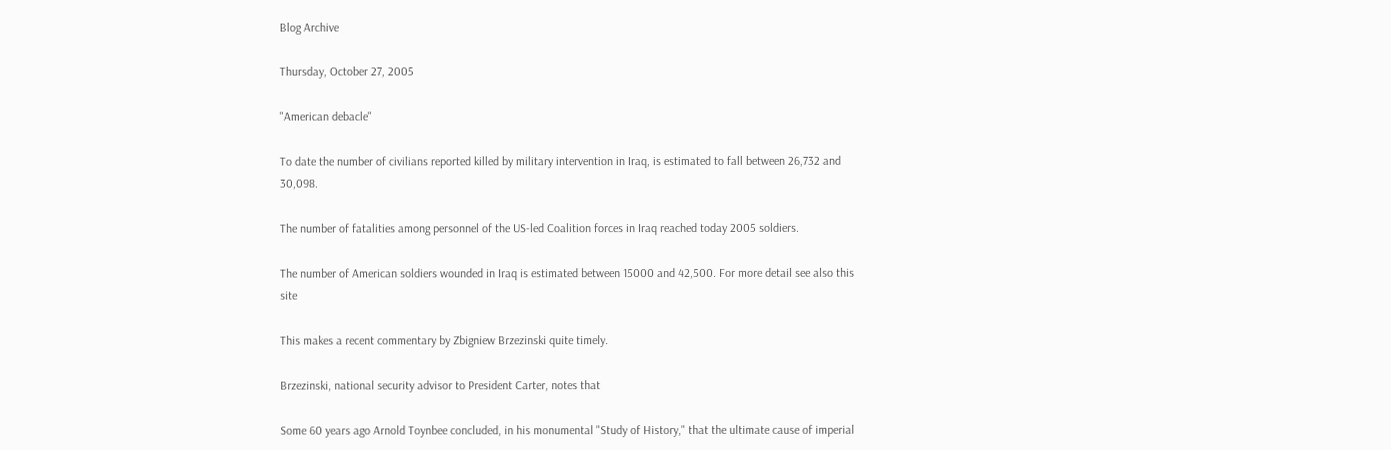Blog Archive

Thursday, October 27, 2005

"American debacle"

To date the number of civilians reported killed by military intervention in Iraq, is estimated to fall between 26,732 and 30,098.

The number of fatalities among personnel of the US-led Coalition forces in Iraq reached today 2005 soldiers.

The number of American soldiers wounded in Iraq is estimated between 15000 and 42,500. For more detail see also this site

This makes a recent commentary by Zbigniew Brzezinski quite timely.

Brzezinski, national security advisor to President Carter, notes that

Some 60 years ago Arnold Toynbee concluded, in his monumental "Study of History," that the ultimate cause of imperial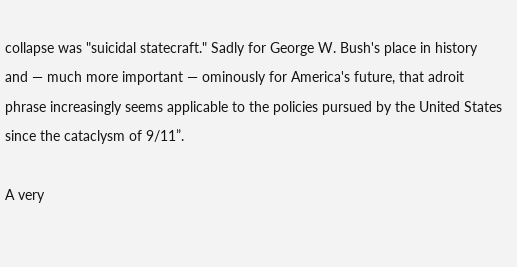collapse was "suicidal statecraft." Sadly for George W. Bush's place in history and — much more important — ominously for America's future, that adroit phrase increasingly seems applicable to the policies pursued by the United States since the cataclysm of 9/11”.

A very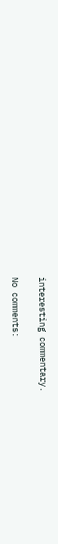interesting commentary.

No comments: